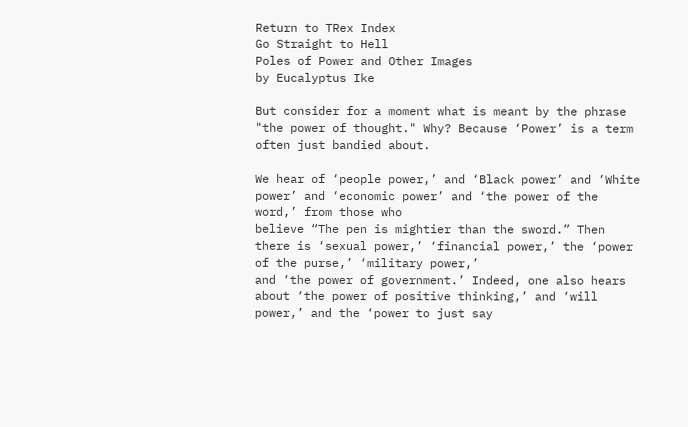Return to TRex Index
Go Straight to Hell
Poles of Power and Other Images
by Eucalyptus Ike

But consider for a moment what is meant by the phrase "the power of thought." Why? Because ‘Power’ is a term often just bandied about.

We hear of ‘people power,’ and ‘Black power’ and ‘White power’ and ‘economic power’ and ‘the power of the word,’ from those who
believe “The pen is mightier than the sword.” Then there is ‘sexual power,’ ‘financial power,’ the ‘power of the purse,’ ‘military power,’
and ‘the power of government.’ Indeed, one also hears about ‘the power of positive thinking,’ and ‘will power,’ and the ‘power to just say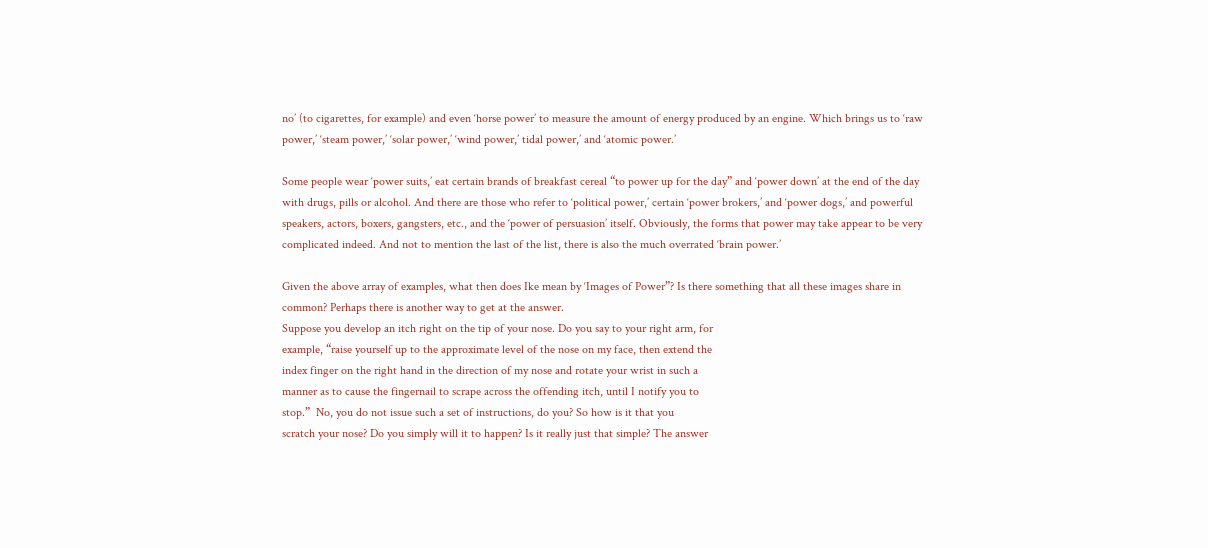no’ (to cigarettes, for example) and even ‘horse power’ to measure the amount of energy produced by an engine. Which brings us to ‘raw
power,’ ‘steam power,’ ‘solar power,’ ‘wind power,’ tidal power,’ and ‘atomic power.’

Some people wear ‘power suits,’ eat certain brands of breakfast cereal “to power up for the day” and ‘power down’ at the end of the day
with drugs, pills or alcohol. And there are those who refer to ‘political power,’ certain ‘power brokers,’ and ‘power dogs,’ and powerful
speakers, actors, boxers, gangsters, etc., and the ‘power of persuasion’ itself. Obviously, the forms that power may take appear to be very
complicated indeed. And not to mention the last of the list, there is also the much overrated ‘brain power.’

Given the above array of examples, what then does Ike mean by ‘Images of Power”? Is there something that all these images share in
common? Perhaps there is another way to get at the answer.
Suppose you develop an itch right on the tip of your nose. Do you say to your right arm, for
example, “raise yourself up to the approximate level of the nose on my face, then extend the
index finger on the right hand in the direction of my nose and rotate your wrist in such a
manner as to cause the fingernail to scrape across the offending itch, until I notify you to
stop.”  No, you do not issue such a set of instructions, do you? So how is it that you
scratch your nose? Do you simply will it to happen? Is it really just that simple? The answer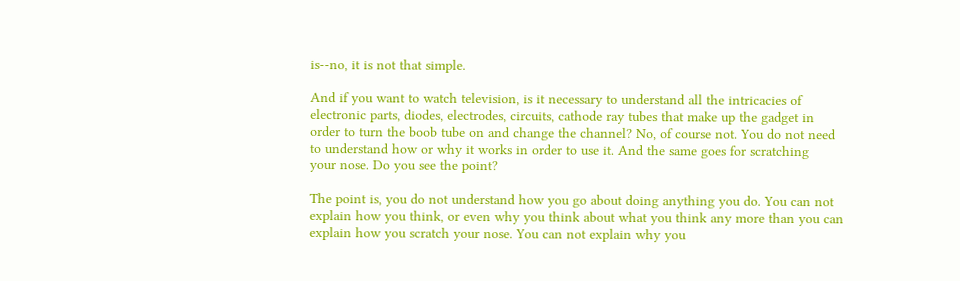is--no, it is not that simple.

And if you want to watch television, is it necessary to understand all the intricacies of
electronic parts, diodes, electrodes, circuits, cathode ray tubes that make up the gadget in
order to turn the boob tube on and change the channel? No, of course not. You do not need
to understand how or why it works in order to use it. And the same goes for scratching
your nose. Do you see the point?

The point is, you do not understand how you go about doing anything you do. You can not
explain how you think, or even why you think about what you think any more than you can
explain how you scratch your nose. You can not explain why you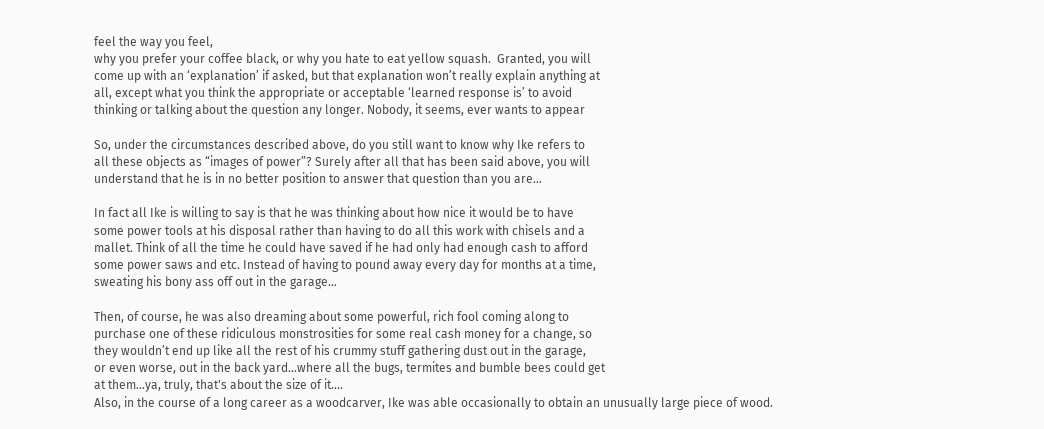feel the way you feel,
why you prefer your coffee black, or why you hate to eat yellow squash.  Granted, you will
come up with an ‘explanation’ if asked, but that explanation won’t really explain anything at
all, except what you think the appropriate or acceptable ‘learned response is’ to avoid
thinking or talking about the question any longer. Nobody, it seems, ever wants to appear

So, under the circumstances described above, do you still want to know why Ike refers to
all these objects as “images of power”? Surely after all that has been said above, you will
understand that he is in no better position to answer that question than you are…

In fact all Ike is willing to say is that he was thinking about how nice it would be to have
some power tools at his disposal rather than having to do all this work with chisels and a
mallet. Think of all the time he could have saved if he had only had enough cash to afford
some power saws and etc. Instead of having to pound away every day for months at a time,
sweating his bony ass off out in the garage…

Then, of course, he was also dreaming about some powerful, rich fool coming along to
purchase one of these ridiculous monstrosities for some real cash money for a change, so
they wouldn’t end up like all the rest of his crummy stuff gathering dust out in the garage,
or even worse, out in the back yard…where all the bugs, termites and bumble bees could get
at them…ya, truly, that's about the size of it....
Also, in the course of a long career as a woodcarver, Ike was able occasionally to obtain an unusually large piece of wood.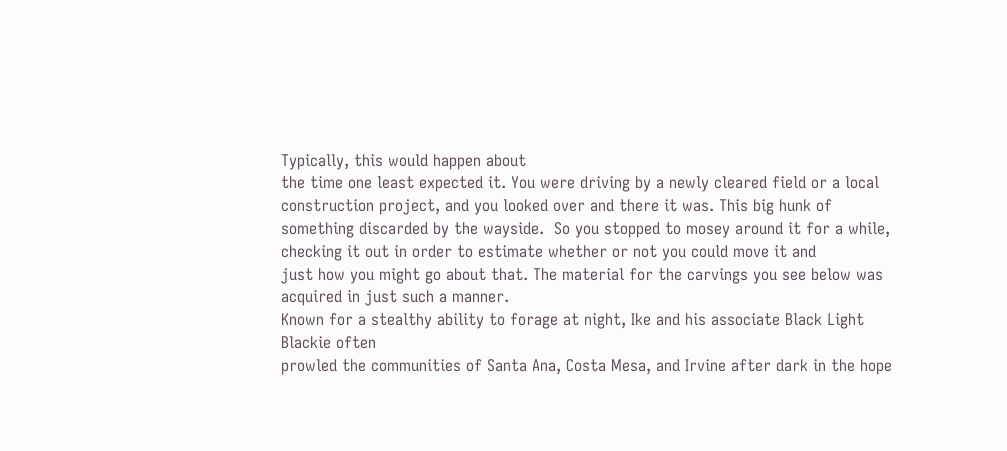Typically, this would happen about
the time one least expected it. You were driving by a newly cleared field or a local construction project, and you looked over and there it was. This big hunk of
something discarded by the wayside.  So you stopped to mosey around it for a while, checking it out in order to estimate whether or not you could move it and
just how you might go about that. The material for the carvings you see below was acquired in just such a manner.
Known for a stealthy ability to forage at night, Ike and his associate Black Light Blackie often
prowled the communities of Santa Ana, Costa Mesa, and Irvine after dark in the hope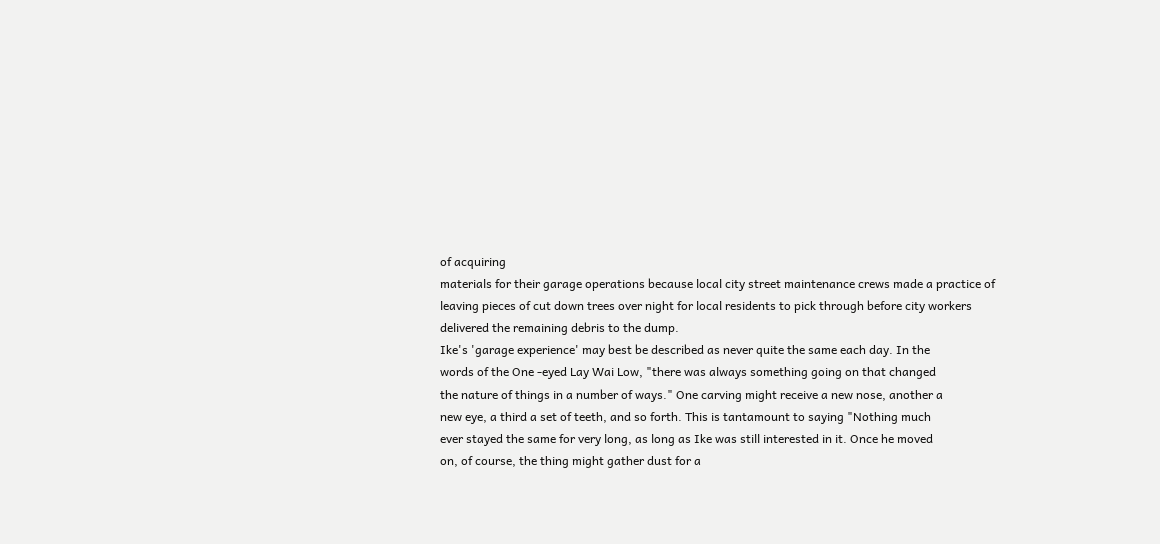of acquiring
materials for their garage operations because local city street maintenance crews made a practice of
leaving pieces of cut down trees over night for local residents to pick through before city workers
delivered the remaining debris to the dump.
Ike's 'garage experience' may best be described as never quite the same each day. In the
words of the One -eyed Lay Wai Low, "there was always something going on that changed
the nature of things in a number of ways." One carving might receive a new nose, another a
new eye, a third a set of teeth, and so forth. This is tantamount to saying "Nothing much
ever stayed the same for very long, as long as Ike was still interested in it. Once he moved
on, of course, the thing might gather dust for a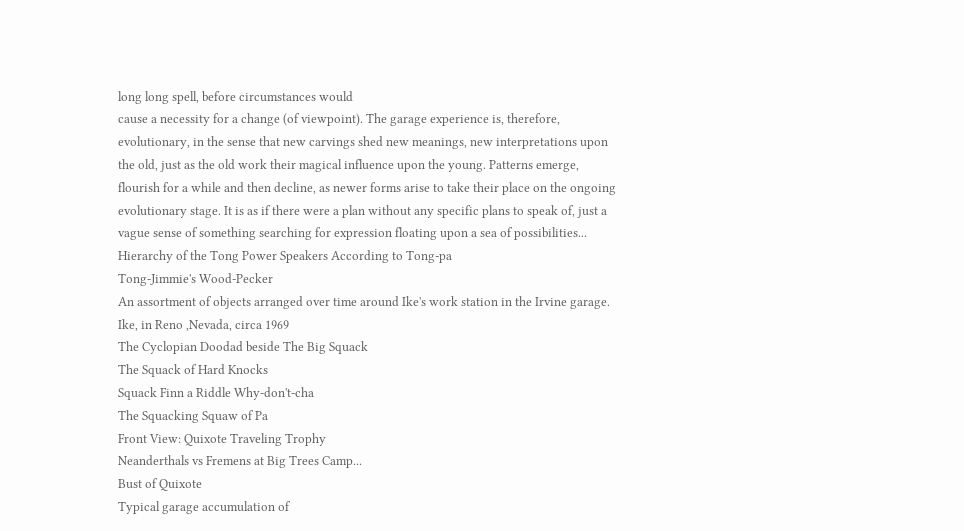long long spell, before circumstances would
cause a necessity for a change (of viewpoint). The garage experience is, therefore,
evolutionary, in the sense that new carvings shed new meanings, new interpretations upon
the old, just as the old work their magical influence upon the young. Patterns emerge,
flourish for a while and then decline, as newer forms arise to take their place on the ongoing
evolutionary stage. It is as if there were a plan without any specific plans to speak of, just a
vague sense of something searching for expression floating upon a sea of possibilities...
Hierarchy of the Tong Power Speakers According to Tong-pa
Tong-Jimmie's Wood-Pecker
An assortment of objects arranged over time around Ike's work station in the Irvine garage.
Ike, in Reno ,Nevada, circa 1969
The Cyclopian Doodad beside The Big Squack
The Squack of Hard Knocks
Squack Finn a Riddle Why-don't-cha
The Squacking Squaw of Pa
Front View: Quixote Traveling Trophy
Neanderthals vs Fremens at Big Trees Camp...
Bust of Quixote
Typical garage accumulation of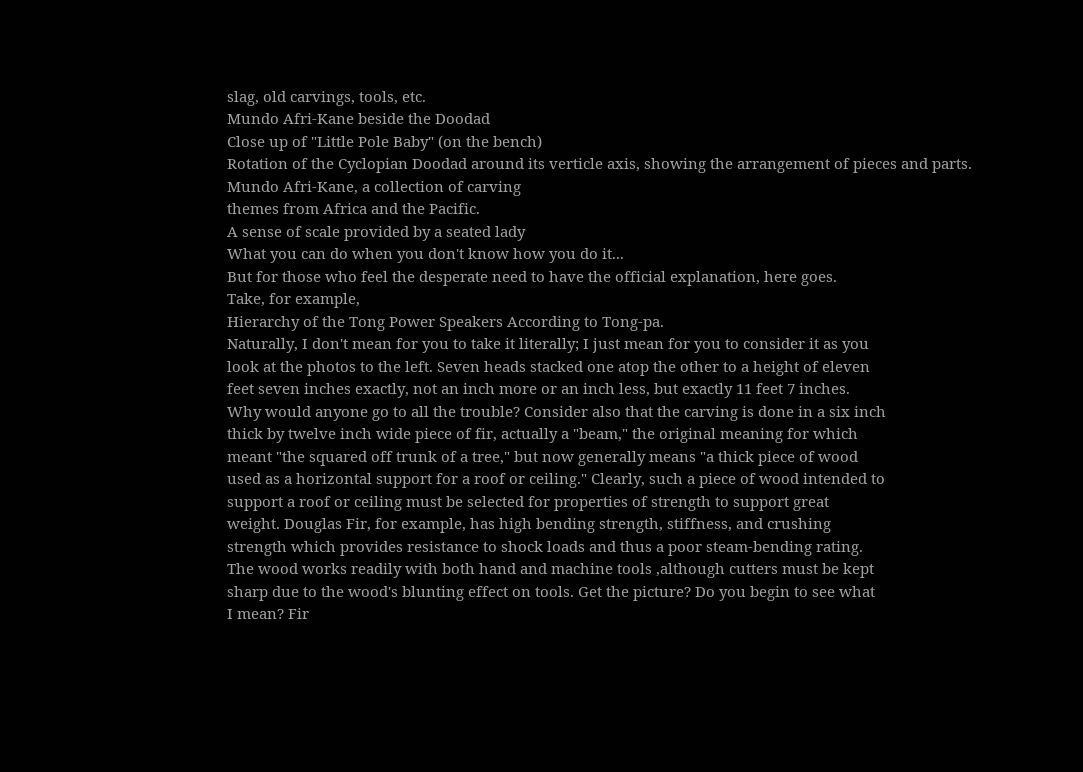slag, old carvings, tools, etc.
Mundo Afri-Kane beside the Doodad
Close up of "Little Pole Baby" (on the bench)
Rotation of the Cyclopian Doodad around its verticle axis, showing the arrangement of pieces and parts.
Mundo Afri-Kane, a collection of carving
themes from Africa and the Pacific.
A sense of scale provided by a seated lady
What you can do when you don't know how you do it...
But for those who feel the desperate need to have the official explanation, here goes.
Take, for example,
Hierarchy of the Tong Power Speakers According to Tong-pa.
Naturally, I don't mean for you to take it literally; I just mean for you to consider it as you
look at the photos to the left. Seven heads stacked one atop the other to a height of eleven
feet seven inches exactly, not an inch more or an inch less, but exactly 11 feet 7 inches.
Why would anyone go to all the trouble? Consider also that the carving is done in a six inch
thick by twelve inch wide piece of fir, actually a "beam," the original meaning for which
meant "the squared off trunk of a tree," but now generally means "a thick piece of wood
used as a horizontal support for a roof or ceiling." Clearly, such a piece of wood intended to
support a roof or ceiling must be selected for properties of strength to support great
weight. Douglas Fir, for example, has high bending strength, stiffness, and crushing
strength which provides resistance to shock loads and thus a poor steam-bending rating.
The wood works readily with both hand and machine tools ,although cutters must be kept
sharp due to the wood's blunting effect on tools. Get the picture? Do you begin to see what
I mean? Fir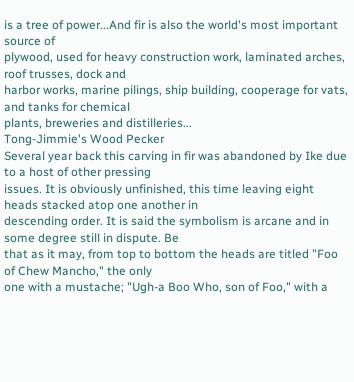is a tree of power...And fir is also the world's most important source of
plywood, used for heavy construction work, laminated arches, roof trusses, dock and
harbor works, marine pilings, ship building, cooperage for vats, and tanks for chemical
plants, breweries and distilleries...
Tong-Jimmie's Wood Pecker
Several year back this carving in fir was abandoned by Ike due to a host of other pressing
issues. It is obviously unfinished, this time leaving eight heads stacked atop one another in
descending order. It is said the symbolism is arcane and in some degree still in dispute. Be
that as it may, from top to bottom the heads are titled "Foo of Chew Mancho," the only
one with a mustache; "Ugh-a Boo Who, son of Foo," with a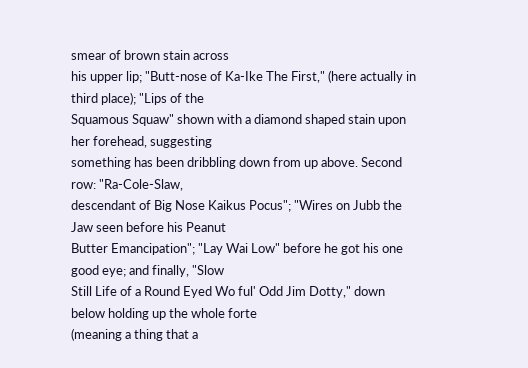smear of brown stain across
his upper lip; "Butt-nose of Ka-Ike The First," (here actually in third place); "Lips of the
Squamous Squaw" shown with a diamond shaped stain upon her forehead, suggesting
something has been dribbling down from up above. Second row: "Ra-Cole-Slaw,
descendant of Big Nose Kaikus Pocus"; "Wires on Jubb the Jaw seen before his Peanut
Butter Emancipation"; "Lay Wai Low" before he got his one good eye; and finally, "Slow
Still Life of a Round Eyed Wo ful' Odd Jim Dotty," down below holding up the whole forte
(meaning a thing that a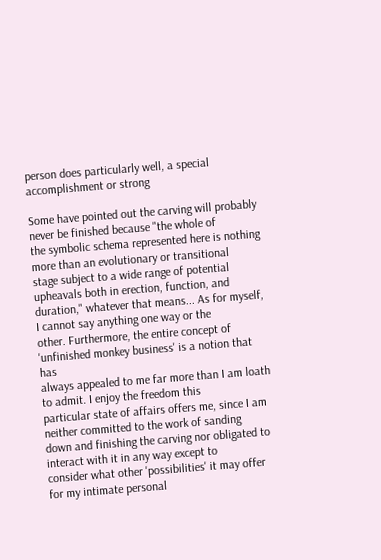person does particularly well, a special accomplishment or strong

Some have pointed out the carving will probably never be finished because "the whole of
the symbolic schema represented here is nothing more than an evolutionary or transitional
stage subject to a wide range of potential upheavals both in erection, function, and
duration," whatever that means... As for myself, I cannot say anything one way or the
other. Furthermore, the entire concept of 'unfinished monkey business' is a notion that has
always appealed to me far more than I am loath to admit. I enjoy the freedom this
particular state of affairs offers me, since I am neither committed to the work of sanding
down and finishing the carving nor obligated to interact with it in any way except to
consider what other 'possibilities' it may offer for my intimate personal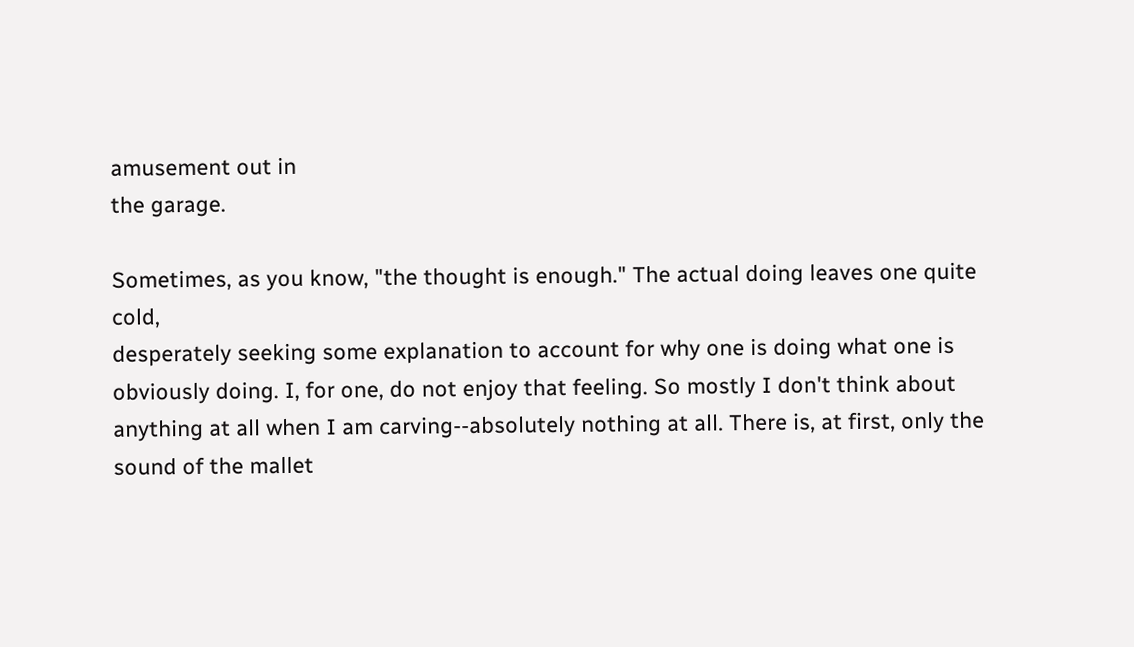amusement out in
the garage.

Sometimes, as you know, "the thought is enough." The actual doing leaves one quite cold,
desperately seeking some explanation to account for why one is doing what one is
obviously doing. I, for one, do not enjoy that feeling. So mostly I don't think about
anything at all when I am carving--absolutely nothing at all. There is, at first, only the
sound of the mallet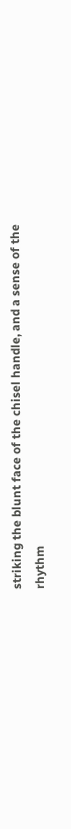striking the blunt face of the chisel handle, and a sense of the rhythm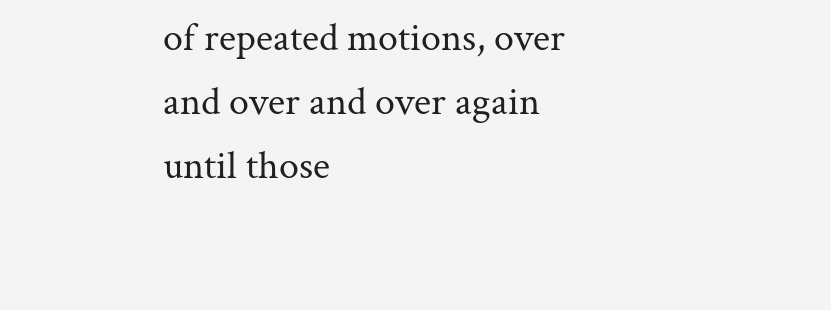of repeated motions, over and over and over again until those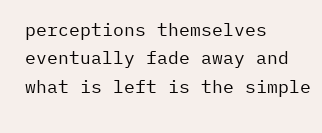perceptions themselves
eventually fade away and what is left is the simple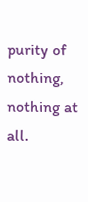purity of nothing, nothing at all.